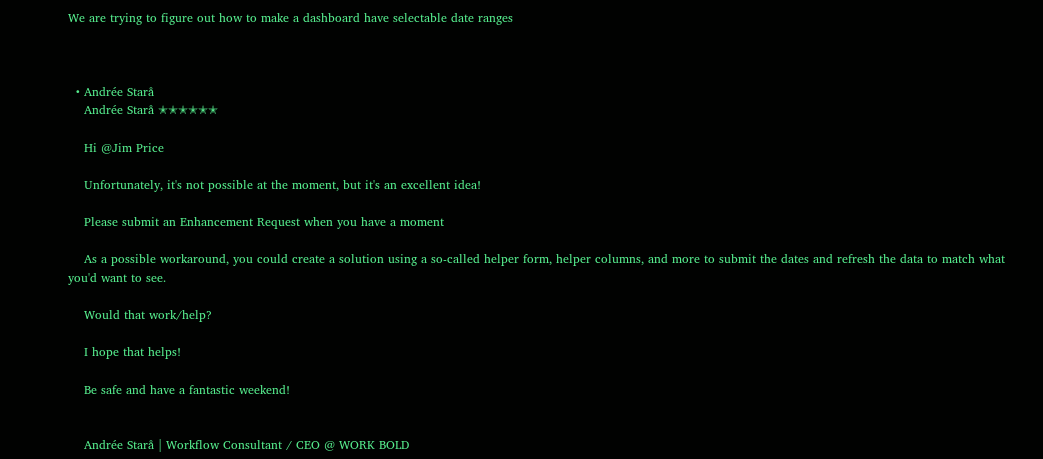We are trying to figure out how to make a dashboard have selectable date ranges



  • Andrée Starå
    Andrée Starå ✭✭✭✭✭✭

    Hi @Jim Price

    Unfortunately, it's not possible at the moment, but it's an excellent idea!

    Please submit an Enhancement Request when you have a moment

    As a possible workaround, you could create a solution using a so-called helper form, helper columns, and more to submit the dates and refresh the data to match what you'd want to see.

    Would that work/help?

    I hope that helps!

    Be safe and have a fantastic weekend!


    Andrée Starå | Workflow Consultant / CEO @ WORK BOLD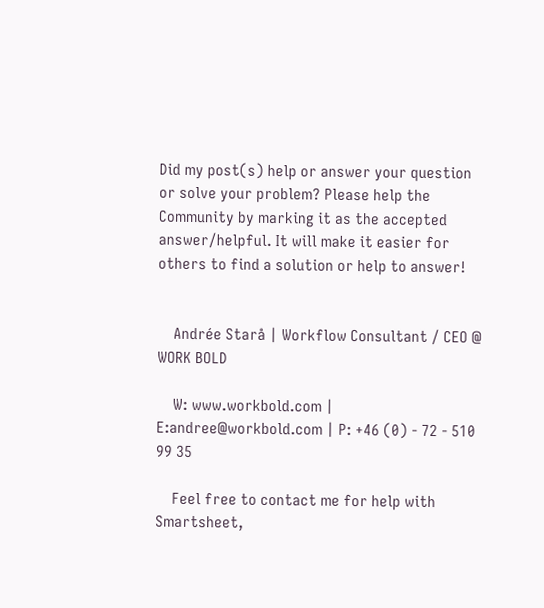Did my post(s) help or answer your question or solve your problem? Please help the Community by marking it as the accepted answer/helpful. It will make it easier for others to find a solution or help to answer!


    Andrée Starå | Workflow Consultant / CEO @ WORK BOLD

    W: www.workbold.com | E:andree@workbold.com | P: +46 (0) - 72 - 510 99 35

    Feel free to contact me for help with Smartsheet,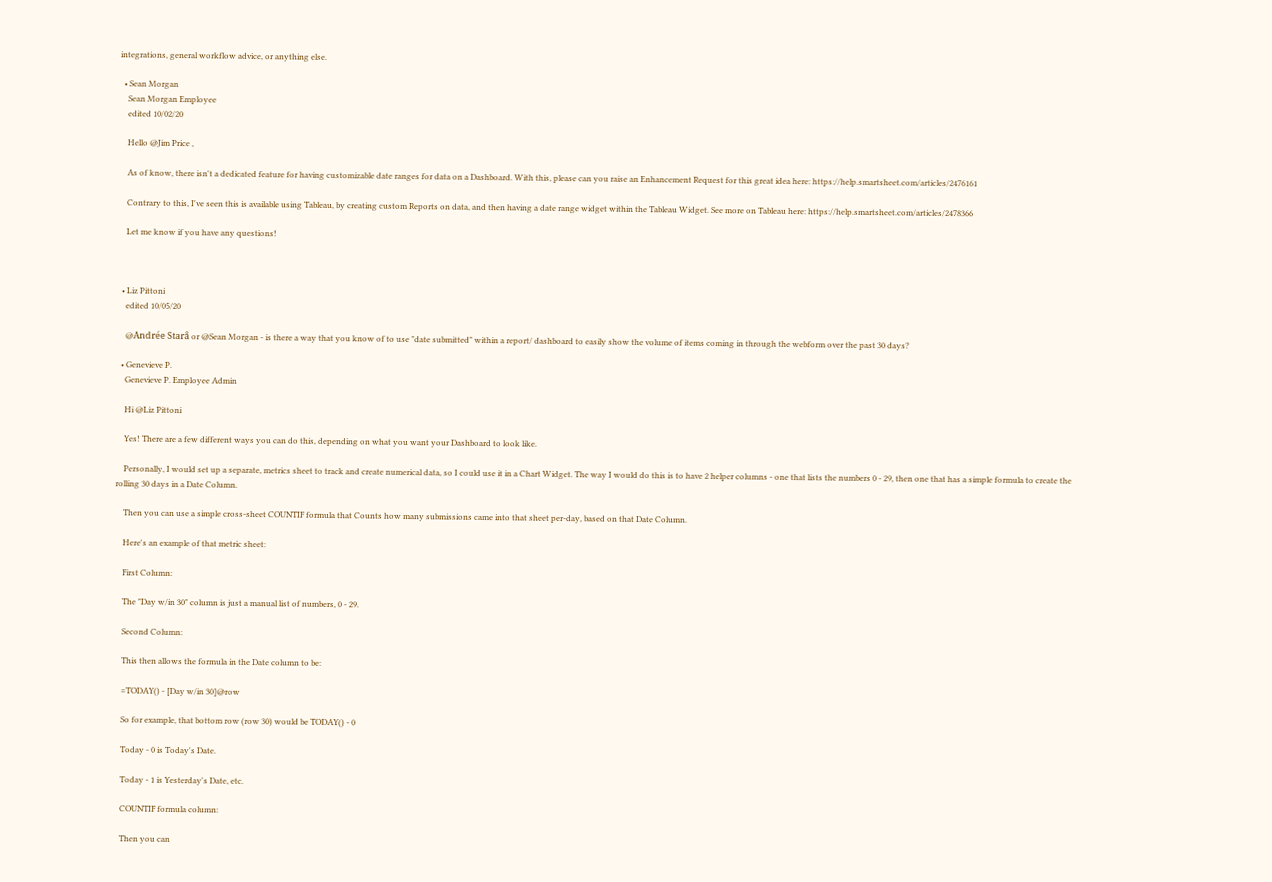integrations, general workflow advice, or anything else.

  • Sean Morgan
    Sean Morgan Employee
    edited 10/02/20

    Hello @Jim Price ,

    As of know, there isn't a dedicated feature for having customizable date ranges for data on a Dashboard. With this, please can you raise an Enhancement Request for this great idea here: https://help.smartsheet.com/articles/2476161

    Contrary to this, I've seen this is available using Tableau, by creating custom Reports on data, and then having a date range widget within the Tableau Widget. See more on Tableau here: https://help.smartsheet.com/articles/2478366

    Let me know if you have any questions!



  • Liz Pittoni
    edited 10/05/20

    @Andrée Starå or @Sean Morgan - is there a way that you know of to use "date submitted" within a report/ dashboard to easily show the volume of items coming in through the webform over the past 30 days?

  • Genevieve P.
    Genevieve P. Employee Admin

    Hi @Liz Pittoni

    Yes! There are a few different ways you can do this, depending on what you want your Dashboard to look like.

    Personally, I would set up a separate, metrics sheet to track and create numerical data, so I could use it in a Chart Widget. The way I would do this is to have 2 helper columns - one that lists the numbers 0 - 29, then one that has a simple formula to create the rolling 30 days in a Date Column.

    Then you can use a simple cross-sheet COUNTIF formula that Counts how many submissions came into that sheet per-day, based on that Date Column.

    Here's an example of that metric sheet:

    First Column:

    The "Day w/in 30" column is just a manual list of numbers, 0 - 29.

    Second Column:

    This then allows the formula in the Date column to be:

    =TODAY() - [Day w/in 30]@row

    So for example, that bottom row (row 30) would be TODAY() - 0

    Today - 0 is Today's Date.

    Today - 1 is Yesterday's Date, etc.

    COUNTIF formula column:

    Then you can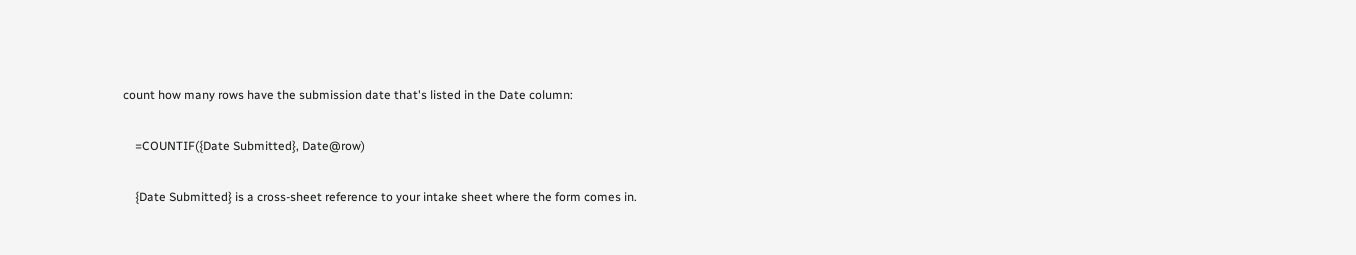count how many rows have the submission date that's listed in the Date column:

    =COUNTIF({Date Submitted}, Date@row)

    {Date Submitted} is a cross-sheet reference to your intake sheet where the form comes in.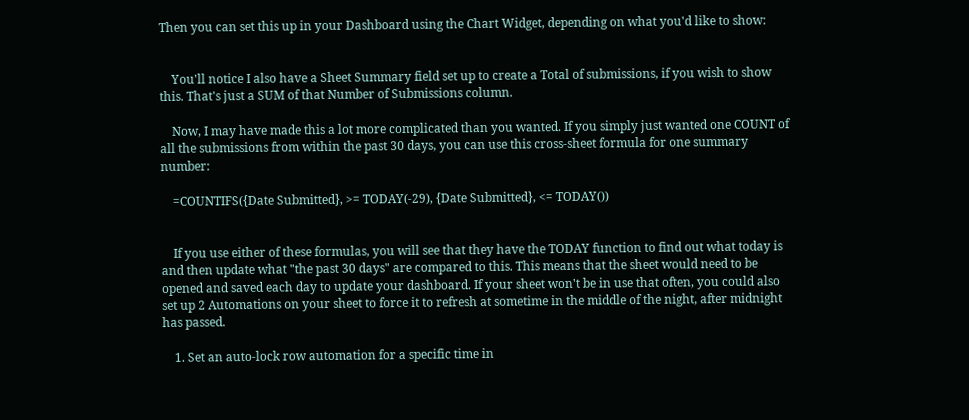Then you can set this up in your Dashboard using the Chart Widget, depending on what you'd like to show:


    You'll notice I also have a Sheet Summary field set up to create a Total of submissions, if you wish to show this. That's just a SUM of that Number of Submissions column.

    Now, I may have made this a lot more complicated than you wanted. If you simply just wanted one COUNT of all the submissions from within the past 30 days, you can use this cross-sheet formula for one summary number:

    =COUNTIFS({Date Submitted}, >= TODAY(-29), {Date Submitted}, <= TODAY())


    If you use either of these formulas, you will see that they have the TODAY function to find out what today is and then update what "the past 30 days" are compared to this. This means that the sheet would need to be opened and saved each day to update your dashboard. If your sheet won't be in use that often, you could also set up 2 Automations on your sheet to force it to refresh at sometime in the middle of the night, after midnight has passed.

    1. Set an auto-lock row automation for a specific time in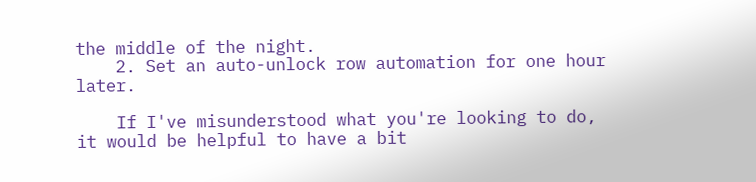the middle of the night.
    2. Set an auto-unlock row automation for one hour later.

    If I've misunderstood what you're looking to do, it would be helpful to have a bit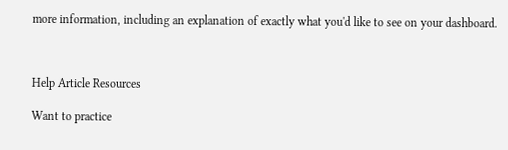more information, including an explanation of exactly what you'd like to see on your dashboard.



Help Article Resources

Want to practice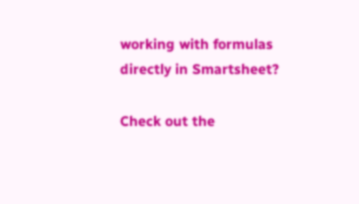working with formulas directly in Smartsheet?

Check out the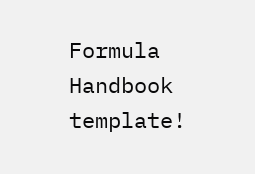Formula Handbook template!